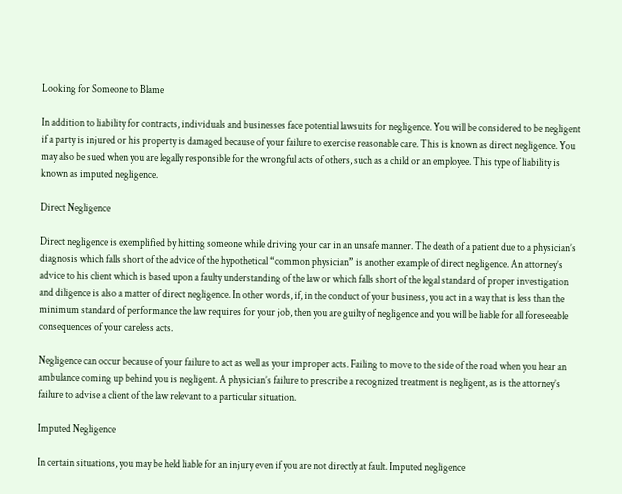Looking for Someone to Blame

In addition to liability for contracts, individuals and businesses face potential lawsuits for negligence. You will be considered to be negligent if a party is injured or his property is damaged because of your failure to exercise reasonable care. This is known as direct negligence. You may also be sued when you are legally responsible for the wrongful acts of others, such as a child or an employee. This type of liability is known as imputed negligence.

Direct Negligence

Direct negligence is exemplified by hitting someone while driving your car in an unsafe manner. The death of a patient due to a physician’s diagnosis which falls short of the advice of the hypothetical “common physician” is another example of direct negligence. An attorney’s advice to his client which is based upon a faulty understanding of the law or which falls short of the legal standard of proper investigation and diligence is also a matter of direct negligence. In other words, if, in the conduct of your business, you act in a way that is less than the minimum standard of performance the law requires for your job, then you are guilty of negligence and you will be liable for all foreseeable consequences of your careless acts.

Negligence can occur because of your failure to act as well as your improper acts. Failing to move to the side of the road when you hear an ambulance coming up behind you is negligent. A physician’s failure to prescribe a recognized treatment is negligent, as is the attorney’s failure to advise a client of the law relevant to a particular situation.

Imputed Negligence

In certain situations, you may be held liable for an injury even if you are not directly at fault. Imputed negligence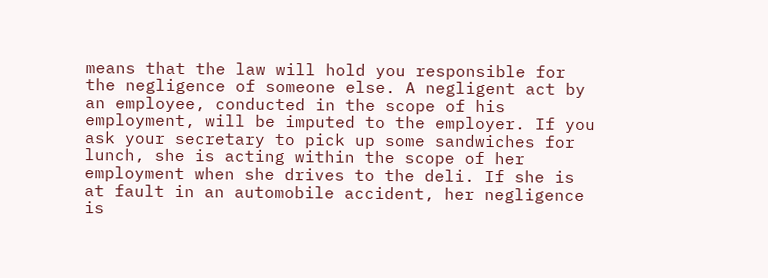means that the law will hold you responsible for the negligence of someone else. A negligent act by an employee, conducted in the scope of his employment, will be imputed to the employer. If you ask your secretary to pick up some sandwiches for lunch, she is acting within the scope of her employment when she drives to the deli. If she is at fault in an automobile accident, her negligence is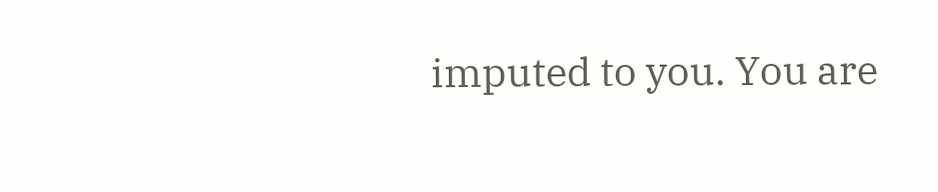imputed to you. You are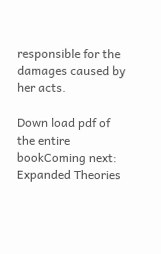responsible for the damages caused by her acts.

Down load pdf of the entire bookComing next:  Expanded Theories